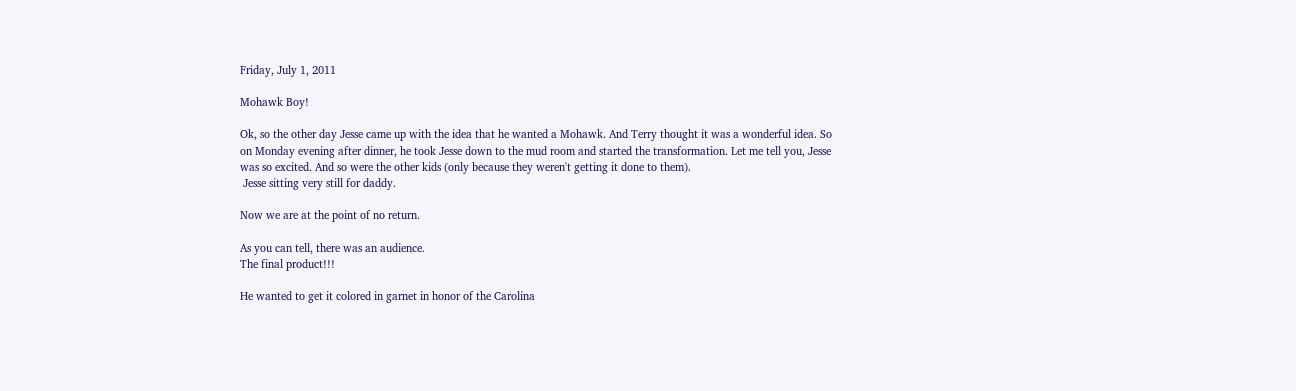Friday, July 1, 2011

Mohawk Boy!

Ok, so the other day Jesse came up with the idea that he wanted a Mohawk. And Terry thought it was a wonderful idea. So on Monday evening after dinner, he took Jesse down to the mud room and started the transformation. Let me tell you, Jesse was so excited. And so were the other kids (only because they weren't getting it done to them).
 Jesse sitting very still for daddy.

Now we are at the point of no return.

As you can tell, there was an audience.
The final product!!!

He wanted to get it colored in garnet in honor of the Carolina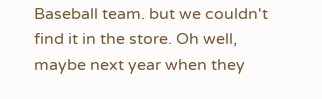Baseball team. but we couldn't find it in the store. Oh well, maybe next year when they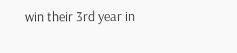win their 3rd year in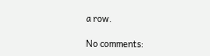a row.

No comments: